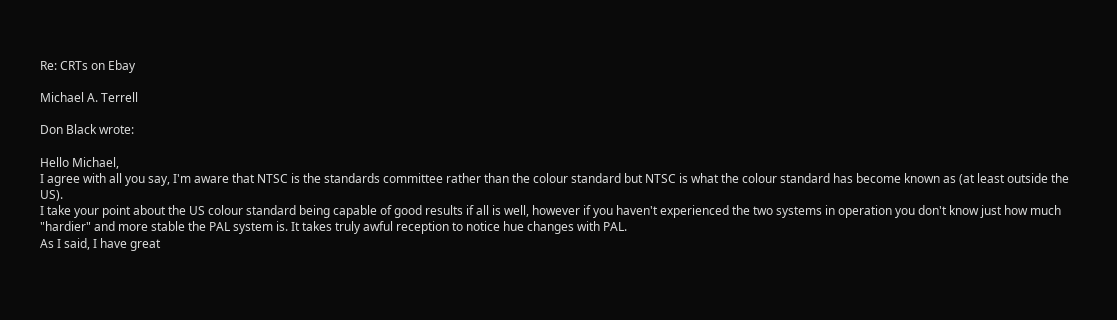Re: CRTs on Ebay

Michael A. Terrell

Don Black wrote:

Hello Michael,
I agree with all you say, I'm aware that NTSC is the standards committee rather than the colour standard but NTSC is what the colour standard has become known as (at least outside the US).
I take your point about the US colour standard being capable of good results if all is well, however if you haven't experienced the two systems in operation you don't know just how much "hardier" and more stable the PAL system is. It takes truly awful reception to notice hue changes with PAL.
As I said, I have great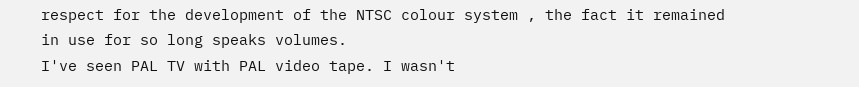respect for the development of the NTSC colour system , the fact it remained in use for so long speaks volumes.
I've seen PAL TV with PAL video tape. I wasn't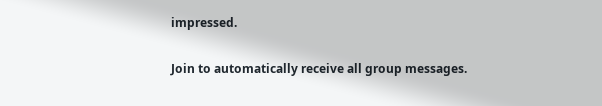impressed.

Join to automatically receive all group messages.